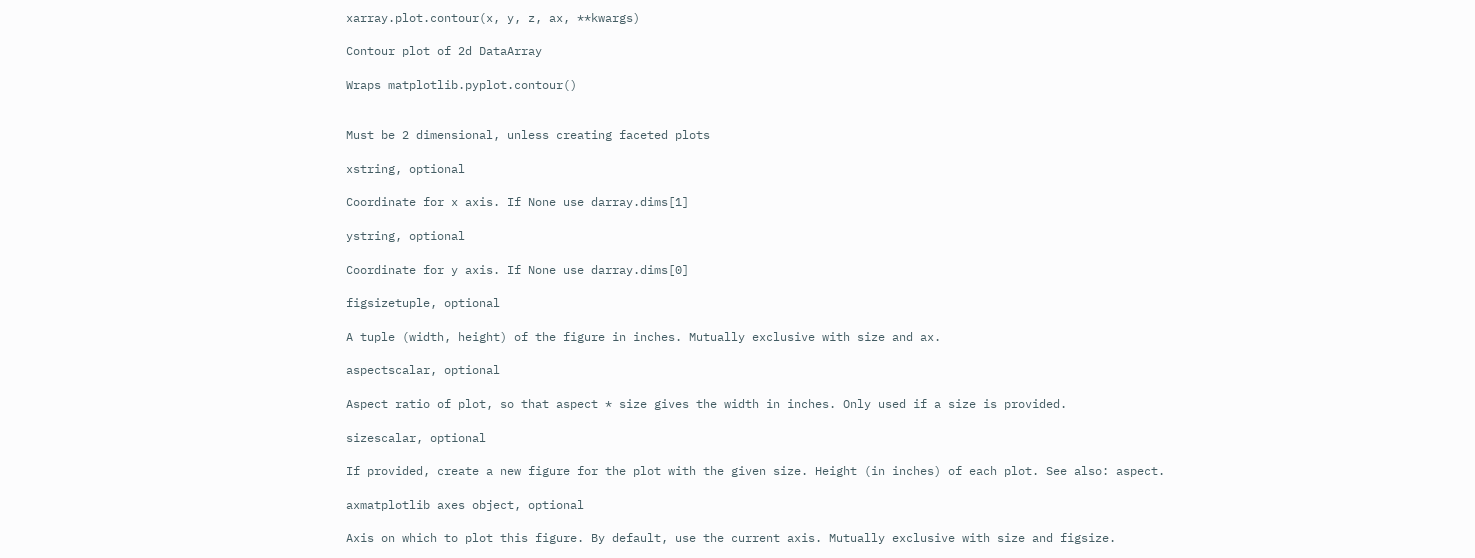xarray.plot.contour(x, y, z, ax, **kwargs)

Contour plot of 2d DataArray

Wraps matplotlib.pyplot.contour()


Must be 2 dimensional, unless creating faceted plots

xstring, optional

Coordinate for x axis. If None use darray.dims[1]

ystring, optional

Coordinate for y axis. If None use darray.dims[0]

figsizetuple, optional

A tuple (width, height) of the figure in inches. Mutually exclusive with size and ax.

aspectscalar, optional

Aspect ratio of plot, so that aspect * size gives the width in inches. Only used if a size is provided.

sizescalar, optional

If provided, create a new figure for the plot with the given size. Height (in inches) of each plot. See also: aspect.

axmatplotlib axes object, optional

Axis on which to plot this figure. By default, use the current axis. Mutually exclusive with size and figsize.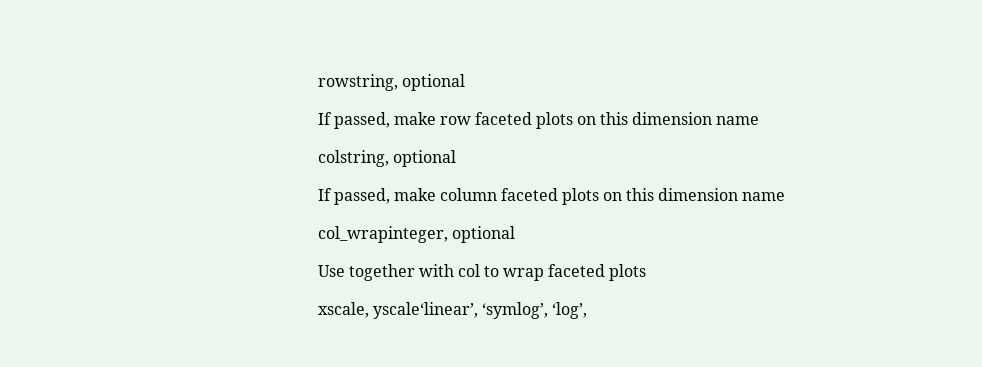rowstring, optional

If passed, make row faceted plots on this dimension name

colstring, optional

If passed, make column faceted plots on this dimension name

col_wrapinteger, optional

Use together with col to wrap faceted plots

xscale, yscale‘linear’, ‘symlog’, ‘log’,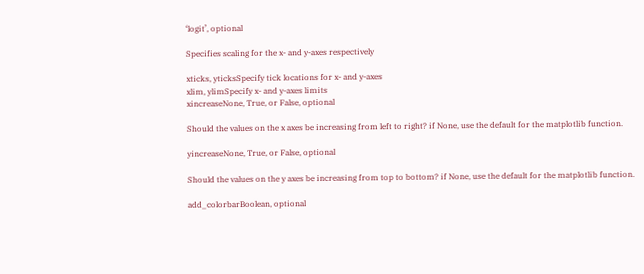‘logit’, optional

Specifies scaling for the x- and y-axes respectively

xticks, yticksSpecify tick locations for x- and y-axes
xlim, ylimSpecify x- and y-axes limits
xincreaseNone, True, or False, optional

Should the values on the x axes be increasing from left to right? if None, use the default for the matplotlib function.

yincreaseNone, True, or False, optional

Should the values on the y axes be increasing from top to bottom? if None, use the default for the matplotlib function.

add_colorbarBoolean, optional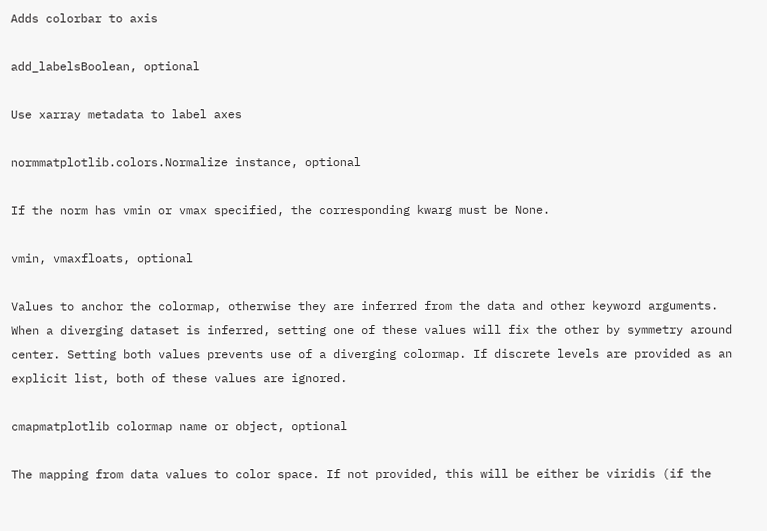Adds colorbar to axis

add_labelsBoolean, optional

Use xarray metadata to label axes

normmatplotlib.colors.Normalize instance, optional

If the norm has vmin or vmax specified, the corresponding kwarg must be None.

vmin, vmaxfloats, optional

Values to anchor the colormap, otherwise they are inferred from the data and other keyword arguments. When a diverging dataset is inferred, setting one of these values will fix the other by symmetry around center. Setting both values prevents use of a diverging colormap. If discrete levels are provided as an explicit list, both of these values are ignored.

cmapmatplotlib colormap name or object, optional

The mapping from data values to color space. If not provided, this will be either be viridis (if the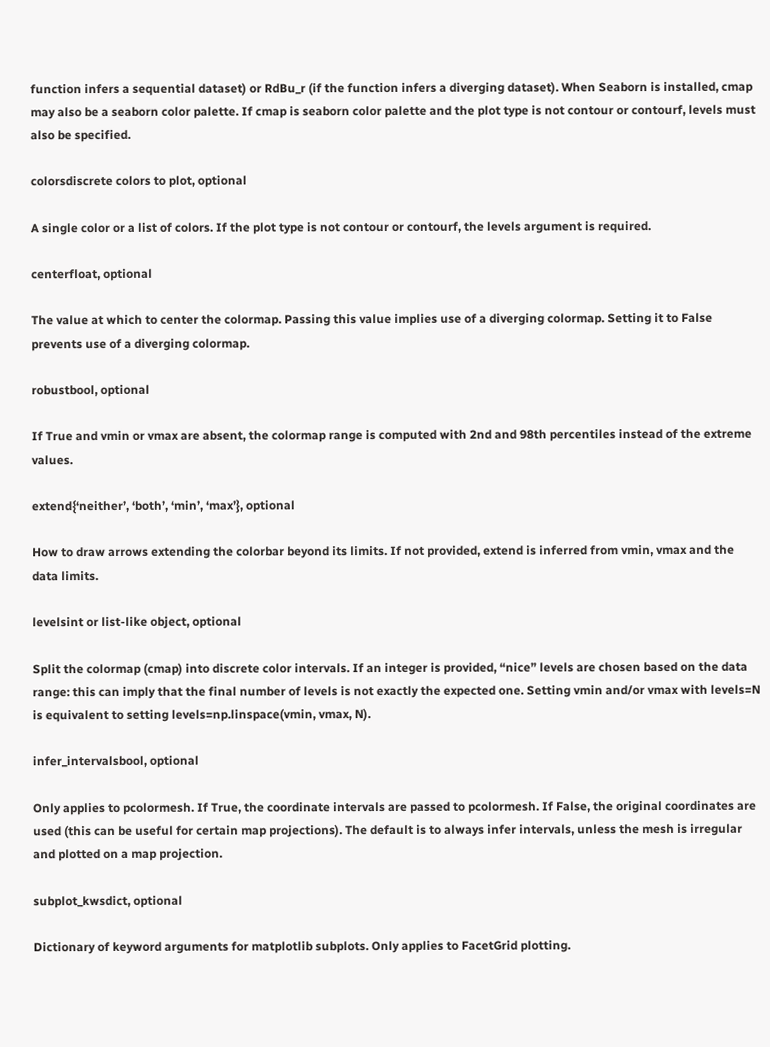function infers a sequential dataset) or RdBu_r (if the function infers a diverging dataset). When Seaborn is installed, cmap may also be a seaborn color palette. If cmap is seaborn color palette and the plot type is not contour or contourf, levels must also be specified.

colorsdiscrete colors to plot, optional

A single color or a list of colors. If the plot type is not contour or contourf, the levels argument is required.

centerfloat, optional

The value at which to center the colormap. Passing this value implies use of a diverging colormap. Setting it to False prevents use of a diverging colormap.

robustbool, optional

If True and vmin or vmax are absent, the colormap range is computed with 2nd and 98th percentiles instead of the extreme values.

extend{‘neither’, ‘both’, ‘min’, ‘max’}, optional

How to draw arrows extending the colorbar beyond its limits. If not provided, extend is inferred from vmin, vmax and the data limits.

levelsint or list-like object, optional

Split the colormap (cmap) into discrete color intervals. If an integer is provided, “nice” levels are chosen based on the data range: this can imply that the final number of levels is not exactly the expected one. Setting vmin and/or vmax with levels=N is equivalent to setting levels=np.linspace(vmin, vmax, N).

infer_intervalsbool, optional

Only applies to pcolormesh. If True, the coordinate intervals are passed to pcolormesh. If False, the original coordinates are used (this can be useful for certain map projections). The default is to always infer intervals, unless the mesh is irregular and plotted on a map projection.

subplot_kwsdict, optional

Dictionary of keyword arguments for matplotlib subplots. Only applies to FacetGrid plotting.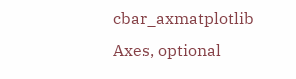cbar_axmatplotlib Axes, optional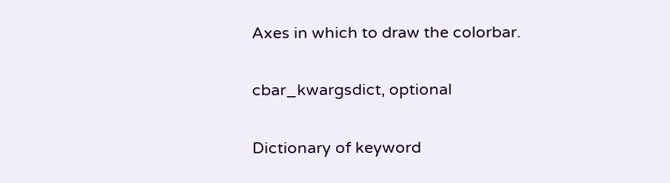Axes in which to draw the colorbar.

cbar_kwargsdict, optional

Dictionary of keyword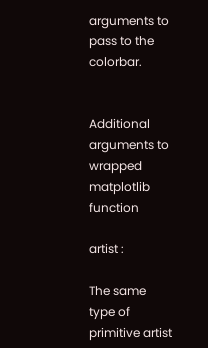arguments to pass to the colorbar.


Additional arguments to wrapped matplotlib function

artist :

The same type of primitive artist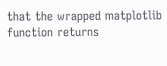that the wrapped matplotlib function returns